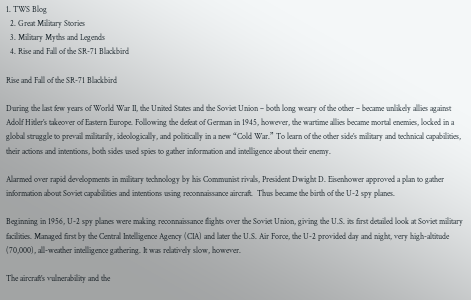1. TWS Blog
  2. Great Military Stories
  3. Military Myths and Legends
  4. Rise and Fall of the SR-71 Blackbird

Rise and Fall of the SR-71 Blackbird

During the last few years of World War II, the United States and the Soviet Union – both long weary of the other – became unlikely allies against Adolf Hitler’s takeover of Eastern Europe. Following the defeat of German in 1945, however, the wartime allies became mortal enemies, locked in a global struggle to prevail militarily, ideologically, and politically in a new “Cold War.” To learn of the other side’s military and technical capabilities, their actions and intentions, both sides used spies to gather information and intelligence about their enemy.

Alarmed over rapid developments in military technology by his Communist rivals, President Dwight D. Eisenhower approved a plan to gather information about Soviet capabilities and intentions using reconnaissance aircraft.  Thus became the birth of the U-2 spy planes.

Beginning in 1956, U-2 spy planes were making reconnaissance flights over the Soviet Union, giving the U.S. its first detailed look at Soviet military facilities. Managed first by the Central Intelligence Agency (CIA) and later the U.S. Air Force, the U-2 provided day and night, very high-altitude (70,000), all-weather intelligence gathering. It was relatively slow, however.

The aircraft’s vulnerability and the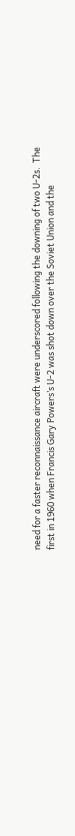need for a faster reconnaissance aircraft were underscored following the downing of two U-2s.  The first in 1960 when Francis Gary Powers’s U-2 was shot down over the Soviet Union and the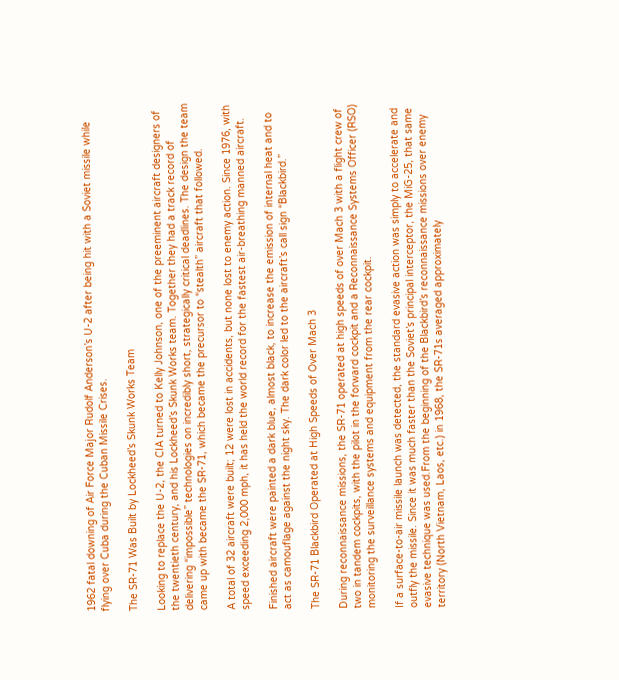1962 fatal downing of Air Force Major Rudolf Anderson’s U-2 after being hit with a Soviet missile while flying over Cuba during the Cuban Missile Crises.

The SR-71 Was Built by Lockheed’s Skunk Works Team

Looking to replace the U-2, the CIA turned to Kelly Johnson, one of the preeminent aircraft designers of the twentieth century, and his Lockheed’s Skunk Works team. Together they had a track record of delivering “impossible” technologies on incredibly short, strategically critical deadlines. The design the team came up with became the SR-71, which became the precursor to “stealth” aircraft that followed.

A total of 32 aircraft were built; 12 were lost in accidents, but none lost to enemy action. Since 1976, with speed exceeding 2,000 mph, it has held the world record for the fastest air-breathing manned aircraft.

Finished aircraft were painted a dark blue, almost black, to increase the emission of internal heat and to act as camouflage against the night sky. The dark color led to the aircraft’s call sign “Blackbird.”

The SR-71 Blackbird Operated at High Speeds of Over Mach 3

During reconnaissance missions, the SR-71 operated at high speeds of over Mach 3 with a flight crew of two in tandem cockpits, with the pilot in the forward cockpit and a Reconnaissance Systems Officer (RSO) monitoring the surveillance systems and equipment from the rear cockpit.

If a surface-to-air missile launch was detected, the standard evasive action was simply to accelerate and outfly the missile. Since it was much faster than the Soviet’s principal interceptor, the MiG-25, that same evasive technique was used.From the beginning of the Blackbird’s reconnaissance missions over enemy territory (North Vietnam, Laos, etc.) in 1968, the SR-71s averaged approximately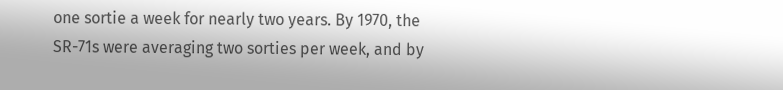one sortie a week for nearly two years. By 1970, the SR-71s were averaging two sorties per week, and by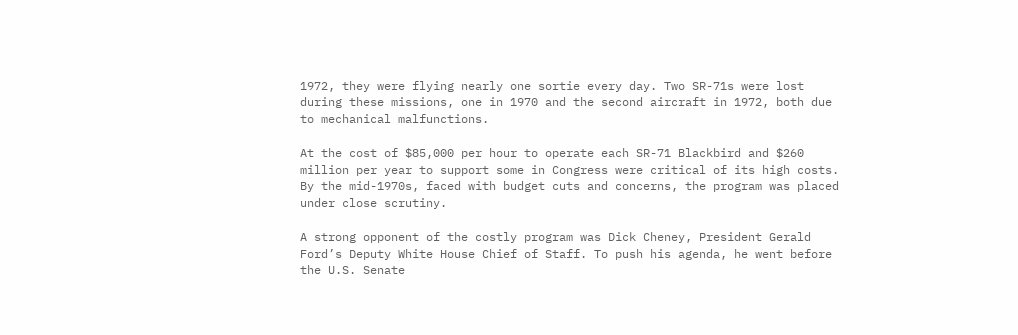1972, they were flying nearly one sortie every day. Two SR-71s were lost during these missions, one in 1970 and the second aircraft in 1972, both due to mechanical malfunctions.

At the cost of $85,000 per hour to operate each SR-71 Blackbird and $260 million per year to support some in Congress were critical of its high costs. By the mid-1970s, faced with budget cuts and concerns, the program was placed under close scrutiny.

A strong opponent of the costly program was Dick Cheney, President Gerald Ford’s Deputy White House Chief of Staff. To push his agenda, he went before the U.S. Senate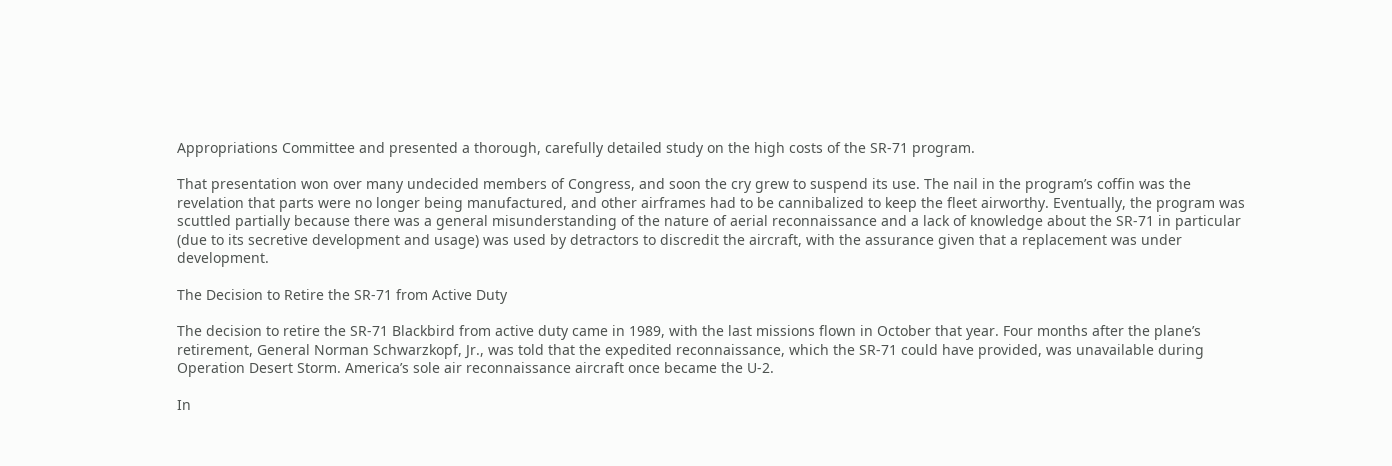Appropriations Committee and presented a thorough, carefully detailed study on the high costs of the SR-71 program.

That presentation won over many undecided members of Congress, and soon the cry grew to suspend its use. The nail in the program’s coffin was the revelation that parts were no longer being manufactured, and other airframes had to be cannibalized to keep the fleet airworthy. Eventually, the program was scuttled partially because there was a general misunderstanding of the nature of aerial reconnaissance and a lack of knowledge about the SR-71 in particular (due to its secretive development and usage) was used by detractors to discredit the aircraft, with the assurance given that a replacement was under development.

The Decision to Retire the SR-71 from Active Duty

The decision to retire the SR-71 Blackbird from active duty came in 1989, with the last missions flown in October that year. Four months after the plane’s retirement, General Norman Schwarzkopf, Jr., was told that the expedited reconnaissance, which the SR-71 could have provided, was unavailable during Operation Desert Storm. America’s sole air reconnaissance aircraft once became the U-2.

In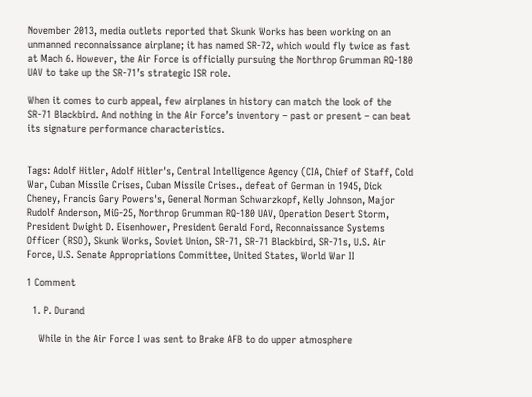November 2013, media outlets reported that Skunk Works has been working on an unmanned reconnaissance airplane; it has named SR-72, which would fly twice as fast at Mach 6. However, the Air Force is officially pursuing the Northrop Grumman RQ-180 UAV to take up the SR-71’s strategic ISR role.

When it comes to curb appeal, few airplanes in history can match the look of the SR-71 Blackbird. And nothing in the Air Force’s inventory – past or present – can beat its signature performance characteristics.


Tags: Adolf Hitler, Adolf Hitler's, Central Intelligence Agency (CIA, Chief of Staff, Cold War, Cuban Missile Crises, Cuban Missile Crises., defeat of German in 1945, Dick Cheney, Francis Gary Powers's, General Norman Schwarzkopf, Kelly Johnson, Major Rudolf Anderson, MiG-25, Northrop Grumman RQ-180 UAV, Operation Desert Storm, President Dwight D. Eisenhower, President Gerald Ford, Reconnaissance Systems Officer (RSO), Skunk Works, Soviet Union, SR-71, SR-71 Blackbird, SR-71s, U.S. Air Force, U.S. Senate Appropriations Committee, United States, World War II

1 Comment

  1. P. Durand

    While in the Air Force I was sent to Brake AFB to do upper atmosphere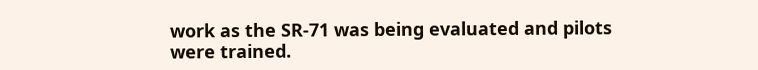work as the SR-71 was being evaluated and pilots were trained.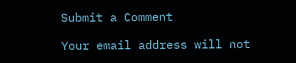Submit a Comment

Your email address will not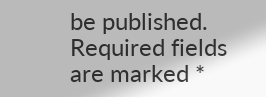be published. Required fields are marked *